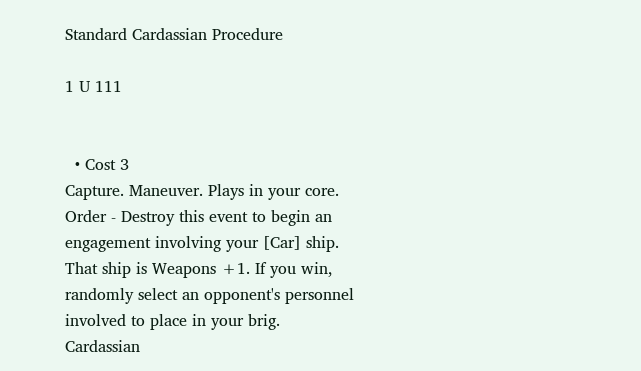Standard Cardassian Procedure

1 U 111


  • Cost 3
Capture. Maneuver. Plays in your core.
Order - Destroy this event to begin an engagement involving your [Car] ship. That ship is Weapons +1. If you win, randomly select an opponent's personnel involved to place in your brig.
Cardassian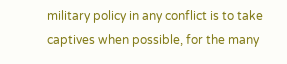military policy in any conflict is to take captives when possible, for the many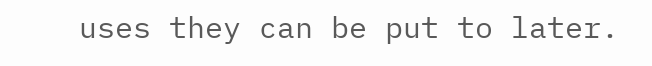uses they can be put to later.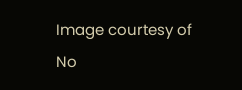Image courtesy of
No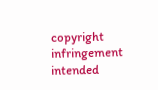copyright infringement intended